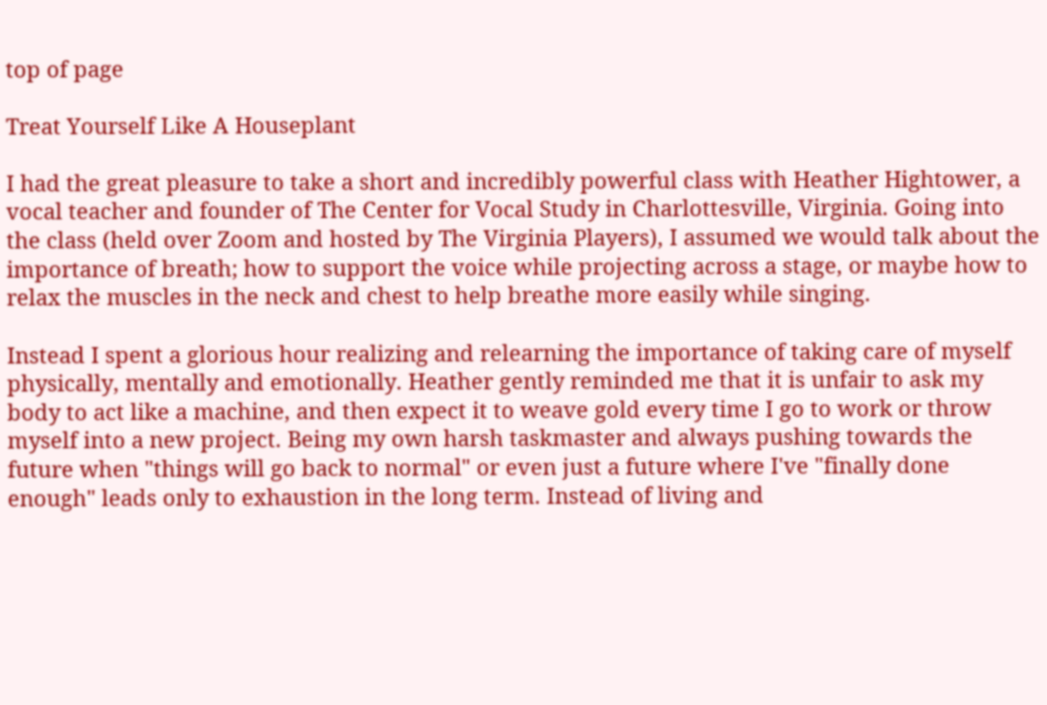top of page

Treat Yourself Like A Houseplant

I had the great pleasure to take a short and incredibly powerful class with Heather Hightower, a vocal teacher and founder of The Center for Vocal Study in Charlottesville, Virginia. Going into the class (held over Zoom and hosted by The Virginia Players), I assumed we would talk about the importance of breath; how to support the voice while projecting across a stage, or maybe how to relax the muscles in the neck and chest to help breathe more easily while singing.

Instead I spent a glorious hour realizing and relearning the importance of taking care of myself physically, mentally and emotionally. Heather gently reminded me that it is unfair to ask my body to act like a machine, and then expect it to weave gold every time I go to work or throw myself into a new project. Being my own harsh taskmaster and always pushing towards the future when "things will go back to normal" or even just a future where I've "finally done enough" leads only to exhaustion in the long term. Instead of living and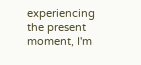experiencing the present moment, I'm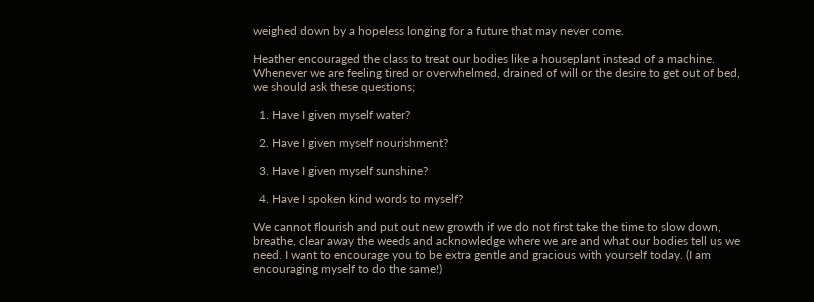weighed down by a hopeless longing for a future that may never come.

Heather encouraged the class to treat our bodies like a houseplant instead of a machine. Whenever we are feeling tired or overwhelmed, drained of will or the desire to get out of bed, we should ask these questions;

  1. Have I given myself water?

  2. Have I given myself nourishment?

  3. Have I given myself sunshine?

  4. Have I spoken kind words to myself?

We cannot flourish and put out new growth if we do not first take the time to slow down, breathe, clear away the weeds and acknowledge where we are and what our bodies tell us we need. I want to encourage you to be extra gentle and gracious with yourself today. (I am encouraging myself to do the same!)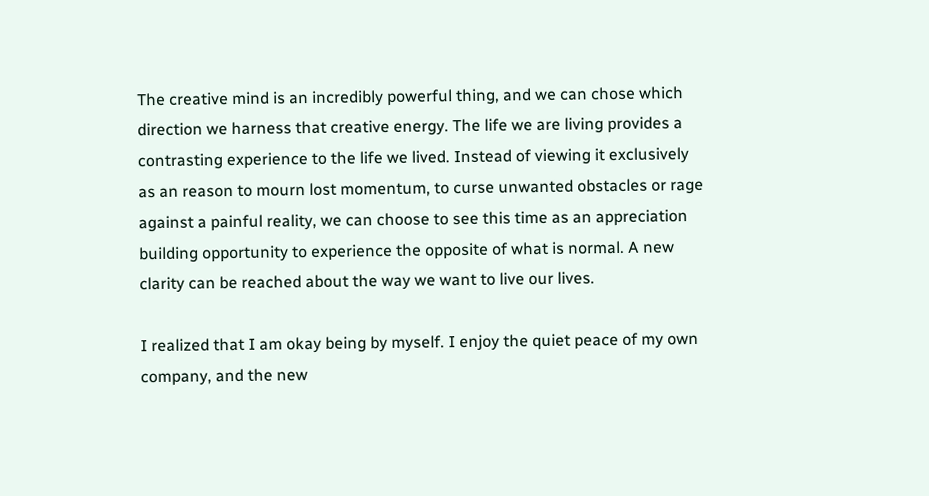The creative mind is an incredibly powerful thing, and we can chose which direction we harness that creative energy. The life we are living provides a contrasting experience to the life we lived. Instead of viewing it exclusively as an reason to mourn lost momentum, to curse unwanted obstacles or rage against a painful reality, we can choose to see this time as an appreciation building opportunity to experience the opposite of what is normal. A new clarity can be reached about the way we want to live our lives.

I realized that I am okay being by myself. I enjoy the quiet peace of my own company, and the new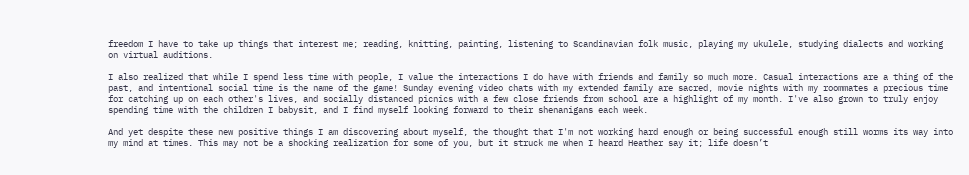freedom I have to take up things that interest me; reading, knitting, painting, listening to Scandinavian folk music, playing my ukulele, studying dialects and working on virtual auditions.

I also realized that while I spend less time with people, I value the interactions I do have with friends and family so much more. Casual interactions are a thing of the past, and intentional social time is the name of the game! Sunday evening video chats with my extended family are sacred, movie nights with my roommates a precious time for catching up on each other's lives, and socially distanced picnics with a few close friends from school are a highlight of my month. I've also grown to truly enjoy spending time with the children I babysit, and I find myself looking forward to their shenanigans each week.

And yet despite these new positive things I am discovering about myself, the thought that I'm not working hard enough or being successful enough still worms its way into my mind at times. This may not be a shocking realization for some of you, but it struck me when I heard Heather say it; life doesn’t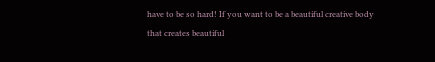have to be so hard! If you want to be a beautiful creative body that creates beautiful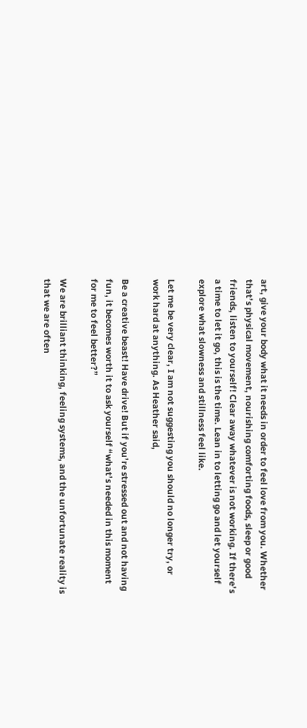art, give your body what it needs in order to feel love from you. Whether that’s physical movement, nourishing comforting foods, sleep or good friends, listen to yourself! Clear away whatever is not working. If there’s a time to let it go, this is the time. Lean in to letting go and let yourself explore what slowness and stillness feel like.

Let me be very clear, I am not suggesting you should no longer try, or work hard at anything. As Heather said,

Be a creative beast! Have drive! But if you’re stressed out and not having fun, it becomes worth it to ask yourself “what’s needed in this moment for me to feel better?”

We are brilliant thinking, feeling systems, and the unfortunate reality is that we are often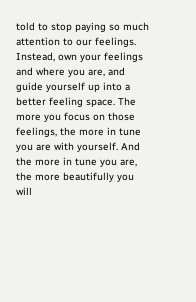told to stop paying so much attention to our feelings. Instead, own your feelings and where you are, and guide yourself up into a better feeling space. The more you focus on those feelings, the more in tune you are with yourself. And the more in tune you are, the more beautifully you will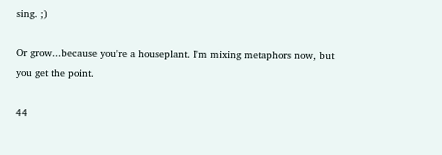sing. ;)

Or grow...because you're a houseplant. I'm mixing metaphors now, but you get the point.

44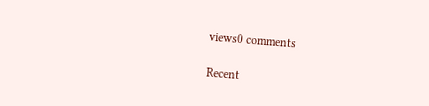views0 comments

Recent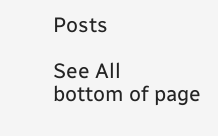Posts

See All
bottom of page